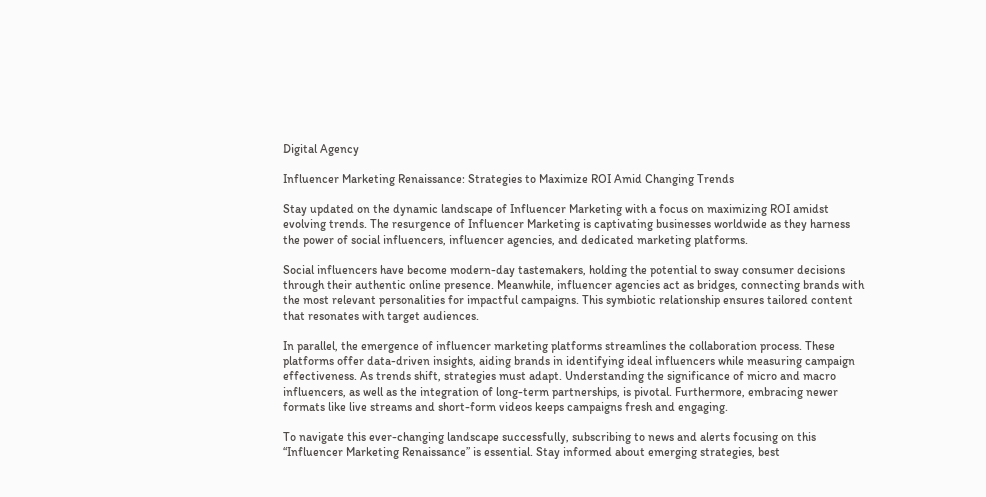Digital Agency

Influencer Marketing Renaissance: Strategies to Maximize ROI Amid Changing Trends

Stay updated on the dynamic landscape of Influencer Marketing with a focus on maximizing ROI amidst evolving trends. The resurgence of Influencer Marketing is captivating businesses worldwide as they harness the power of social influencers, influencer agencies, and dedicated marketing platforms.

Social influencers have become modern-day tastemakers, holding the potential to sway consumer decisions through their authentic online presence. Meanwhile, influencer agencies act as bridges, connecting brands with the most relevant personalities for impactful campaigns. This symbiotic relationship ensures tailored content that resonates with target audiences.

In parallel, the emergence of influencer marketing platforms streamlines the collaboration process. These platforms offer data-driven insights, aiding brands in identifying ideal influencers while measuring campaign effectiveness. As trends shift, strategies must adapt. Understanding the significance of micro and macro influencers, as well as the integration of long-term partnerships, is pivotal. Furthermore, embracing newer formats like live streams and short-form videos keeps campaigns fresh and engaging.

To navigate this ever-changing landscape successfully, subscribing to news and alerts focusing on this “Influencer Marketing Renaissance” is essential. Stay informed about emerging strategies, best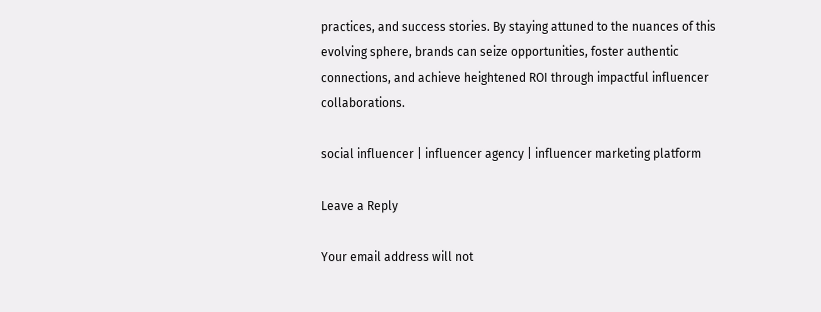practices, and success stories. By staying attuned to the nuances of this evolving sphere, brands can seize opportunities, foster authentic connections, and achieve heightened ROI through impactful influencer collaborations.

social influencer | influencer agency | influencer marketing platform

Leave a Reply

Your email address will not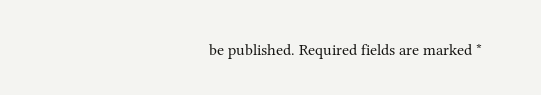be published. Required fields are marked *